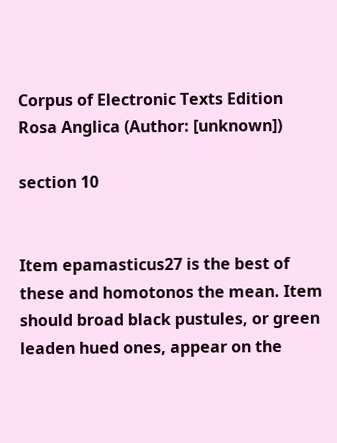Corpus of Electronic Texts Edition
Rosa Anglica (Author: [unknown])

section 10


Item epamasticus27 is the best of these and homotonos the mean. Item should broad black pustules, or green leaden hued ones, appear on the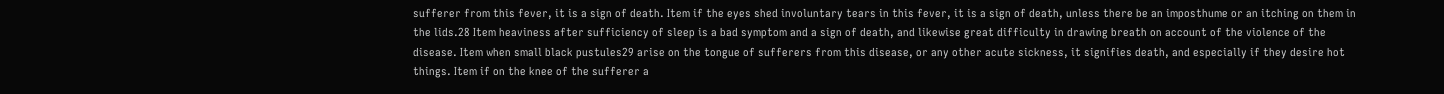sufferer from this fever, it is a sign of death. Item if the eyes shed involuntary tears in this fever, it is a sign of death, unless there be an imposthume or an itching on them in the lids.28 Item heaviness after sufficiency of sleep is a bad symptom and a sign of death, and likewise great difficulty in drawing breath on account of the violence of the disease. Item when small black pustules29 arise on the tongue of sufferers from this disease, or any other acute sickness, it signifies death, and especially if they desire hot things. Item if on the knee of the sufferer a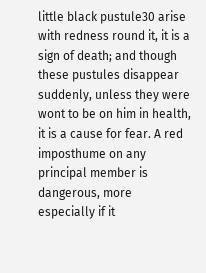little black pustule30 arise with redness round it, it is a sign of death; and though these pustules disappear suddenly, unless they were wont to be on him in health, it is a cause for fear. A red imposthume on any principal member is dangerous, more especially if it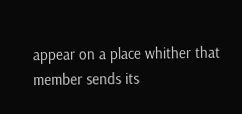appear on a place whither that member sends its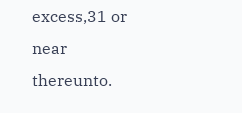excess,31 or near thereunto.